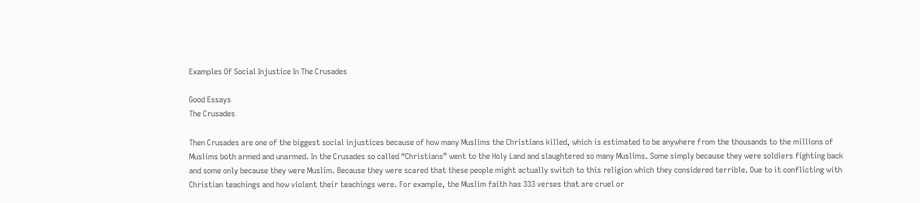Examples Of Social Injustice In The Crusades

Good Essays
The Crusades

Then Crusades are one of the biggest social injustices because of how many Muslims the Christians killed, which is estimated to be anywhere from the thousands to the millions of Muslims both armed and unarmed. In the Crusades so called “Christians” went to the Holy Land and slaughtered so many Muslims. Some simply because they were soldiers fighting back and some only because they were Muslim. Because they were scared that these people might actually switch to this religion which they considered terrible. Due to it conflicting with Christian teachings and how violent their teachings were. For example, the Muslim faith has 333 verses that are cruel or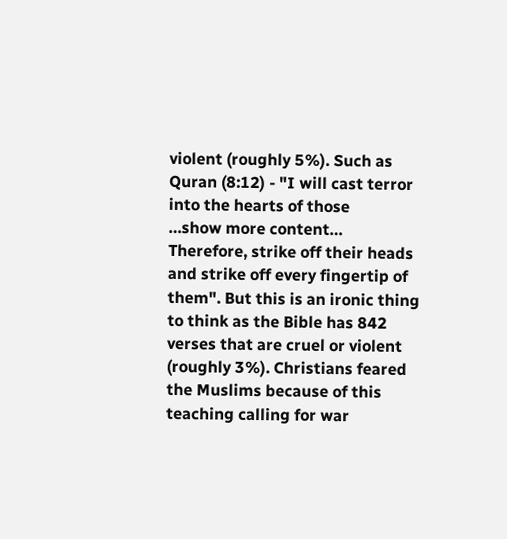violent (roughly 5%). Such as Quran (8:12) - "I will cast terror into the hearts of those
…show more content…
Therefore, strike off their heads and strike off every fingertip of them". But this is an ironic thing to think as the Bible has 842 verses that are cruel or violent (roughly 3%). Christians feared the Muslims because of this teaching calling for war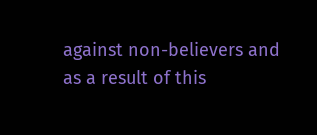against non-believers and as a result of this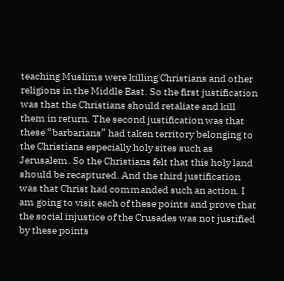teaching Muslims were killing Christians and other religions in the Middle East. So the first justification was that the Christians should retaliate and kill them in return. The second justification was that these “barbarians” had taken territory belonging to the Christians especially holy sites such as Jerusalem. So the Christians felt that this holy land should be recaptured. And the third justification was that Christ had commanded such an action. I am going to visit each of these points and prove that the social injustice of the Crusades was not justified by these points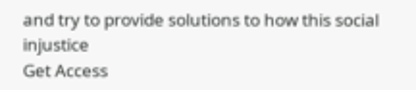and try to provide solutions to how this social injustice
Get Access